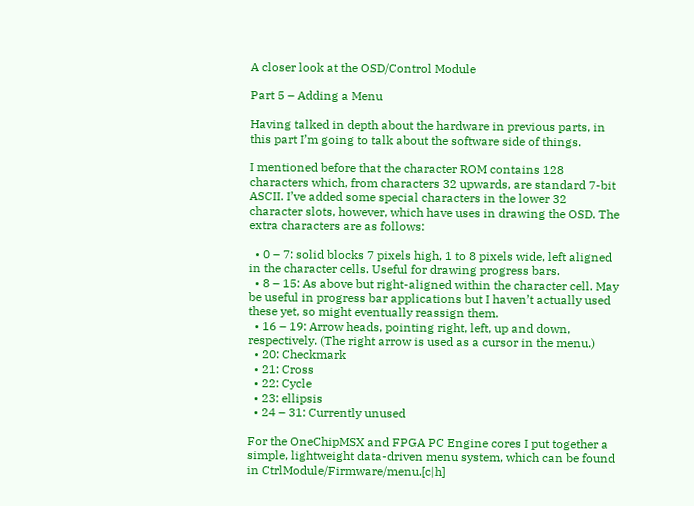A closer look at the OSD/Control Module

Part 5 – Adding a Menu

Having talked in depth about the hardware in previous parts, in this part I’m going to talk about the software side of things.

I mentioned before that the character ROM contains 128 characters which, from characters 32 upwards, are standard 7-bit ASCII. I’ve added some special characters in the lower 32 character slots, however, which have uses in drawing the OSD. The extra characters are as follows:

  • 0 – 7: solid blocks 7 pixels high, 1 to 8 pixels wide, left aligned in the character cells. Useful for drawing progress bars.
  • 8 – 15: As above but right-aligned within the character cell. May be useful in progress bar applications but I haven’t actually used these yet, so might eventually reassign them.
  • 16 – 19: Arrow heads, pointing right, left, up and down, respectively. (The right arrow is used as a cursor in the menu.)
  • 20: Checkmark
  • 21: Cross
  • 22: Cycle
  • 23: ellipsis
  • 24 – 31: Currently unused

For the OneChipMSX and FPGA PC Engine cores I put together a simple, lightweight data-driven menu system, which can be found in CtrlModule/Firmware/menu.[c|h]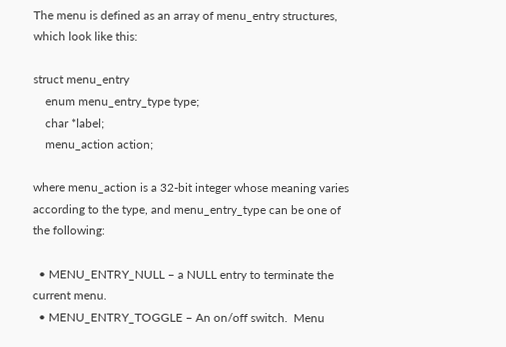The menu is defined as an array of menu_entry structures, which look like this:

struct menu_entry
    enum menu_entry_type type;
    char *label;
    menu_action action;

where menu_action is a 32-bit integer whose meaning varies according to the type, and menu_entry_type can be one of the following:

  • MENU_ENTRY_NULL – a NULL entry to terminate the current menu.
  • MENU_ENTRY_TOGGLE – An on/off switch.  Menu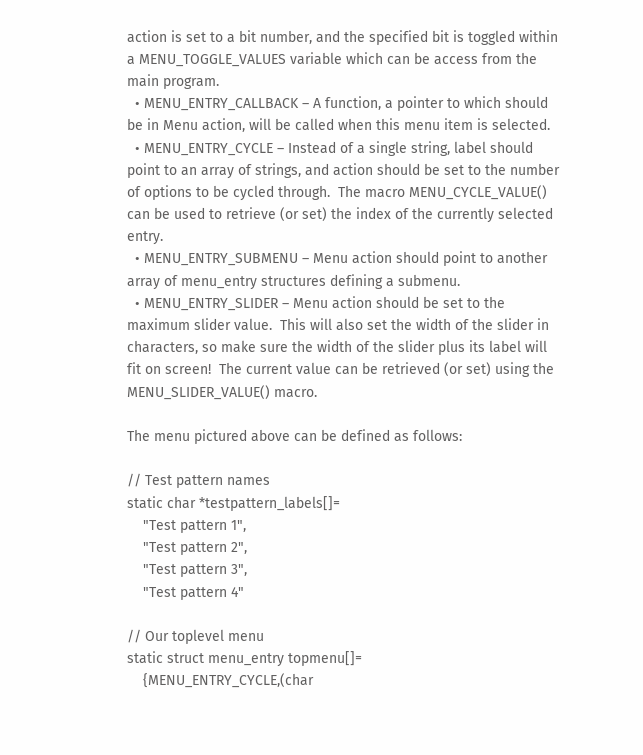action is set to a bit number, and the specified bit is toggled within a MENU_TOGGLE_VALUES variable which can be access from the main program.
  • MENU_ENTRY_CALLBACK – A function, a pointer to which should be in Menu action, will be called when this menu item is selected.
  • MENU_ENTRY_CYCLE – Instead of a single string, label should point to an array of strings, and action should be set to the number of options to be cycled through.  The macro MENU_CYCLE_VALUE() can be used to retrieve (or set) the index of the currently selected entry.
  • MENU_ENTRY_SUBMENU – Menu action should point to another array of menu_entry structures defining a submenu.
  • MENU_ENTRY_SLIDER – Menu action should be set to the maximum slider value.  This will also set the width of the slider in characters, so make sure the width of the slider plus its label will fit on screen!  The current value can be retrieved (or set) using the MENU_SLIDER_VALUE() macro.

The menu pictured above can be defined as follows:

// Test pattern names
static char *testpattern_labels[]=
    "Test pattern 1",
    "Test pattern 2",
    "Test pattern 3",
    "Test pattern 4"

// Our toplevel menu
static struct menu_entry topmenu[]=
    {MENU_ENTRY_CYCLE,(char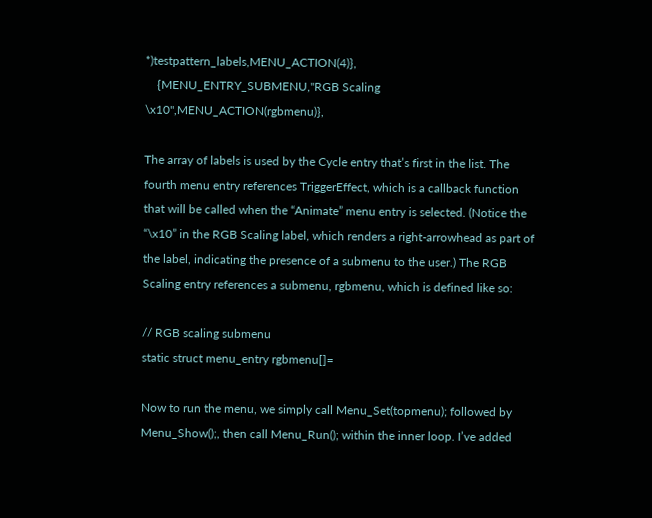*)testpattern_labels,MENU_ACTION(4)},
    {MENU_ENTRY_SUBMENU,"RGB Scaling \x10",MENU_ACTION(rgbmenu)},

The array of labels is used by the Cycle entry that’s first in the list. The fourth menu entry references TriggerEffect, which is a callback function that will be called when the “Animate” menu entry is selected. (Notice the “\x10” in the RGB Scaling label, which renders a right-arrowhead as part of the label, indicating the presence of a submenu to the user.) The RGB Scaling entry references a submenu, rgbmenu, which is defined like so:

// RGB scaling submenu
static struct menu_entry rgbmenu[]=

Now to run the menu, we simply call Menu_Set(topmenu); followed by Menu_Show();, then call Menu_Run(); within the inner loop. I’ve added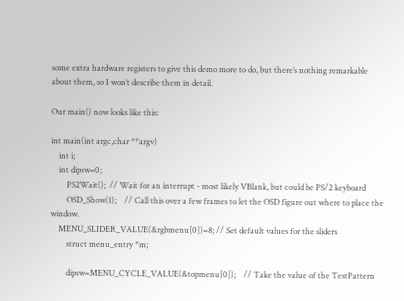some extra hardware registers to give this demo more to do, but there’s nothing remarkable about them, so I won’t describe them in detail.

Our main() now looks like this:

int main(int argc,char **argv)
    int i;
    int dipsw=0;
        PS2Wait();  // Wait for an interrupt - most likely VBlank, but could be PS/2 keyboard
        OSD_Show(1);    // Call this over a few frames to let the OSD figure out where to place the window.
    MENU_SLIDER_VALUE(&rgbmenu[0])=8; // Set default values for the sliders
        struct menu_entry *m;

        dipsw=MENU_CYCLE_VALUE(&topmenu[0]);    // Take the value of the TestPattern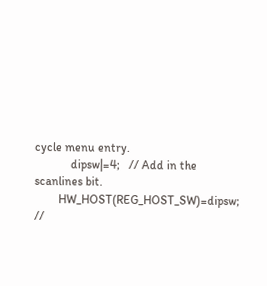cycle menu entry.
            dipsw|=4;   // Add in the scanlines bit.
        HW_HOST(REG_HOST_SW)=dipsw; //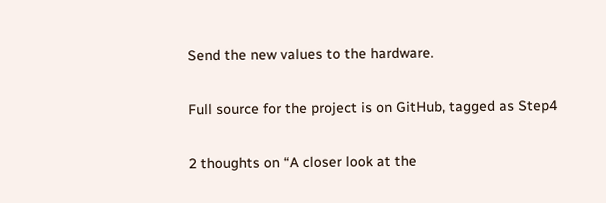Send the new values to the hardware.

Full source for the project is on GitHub, tagged as Step4

2 thoughts on “A closer look at the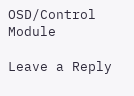OSD/Control Module

Leave a Reply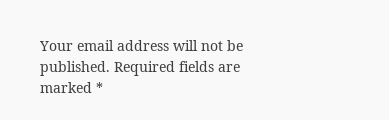Your email address will not be published. Required fields are marked *